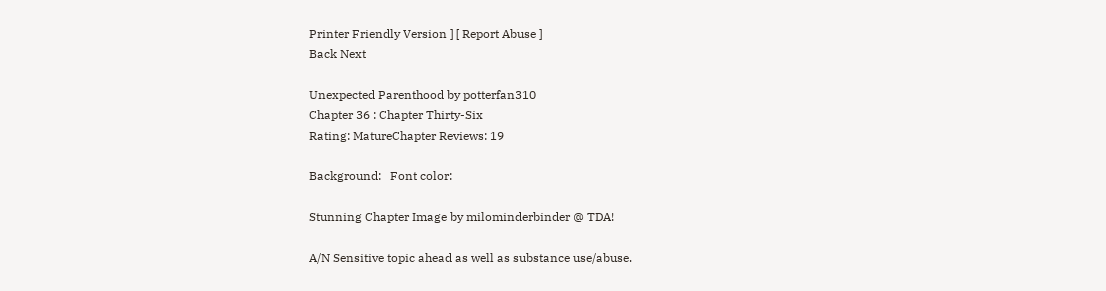Printer Friendly Version ] [ Report Abuse ]
Back Next

Unexpected Parenthood by potterfan310
Chapter 36 : Chapter Thirty-Six
Rating: MatureChapter Reviews: 19

Background:   Font color:

Stunning Chapter Image by milominderbinder @ TDA!

A/N Sensitive topic ahead as well as substance use/abuse.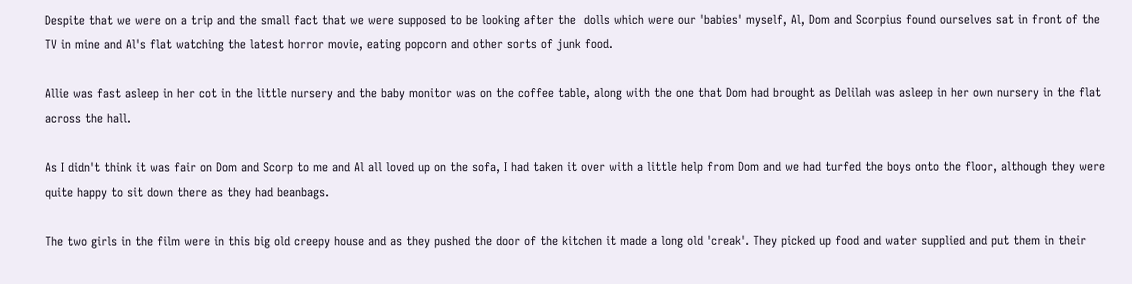Despite that we were on a trip and the small fact that we were supposed to be looking after the  dolls which were our 'babies' myself, Al, Dom and Scorpius found ourselves sat in front of the TV in mine and Al's flat watching the latest horror movie, eating popcorn and other sorts of junk food.

Allie was fast asleep in her cot in the little nursery and the baby monitor was on the coffee table, along with the one that Dom had brought as Delilah was asleep in her own nursery in the flat across the hall.

As I didn't think it was fair on Dom and Scorp to me and Al all loved up on the sofa, I had taken it over with a little help from Dom and we had turfed the boys onto the floor, although they were quite happy to sit down there as they had beanbags.

The two girls in the film were in this big old creepy house and as they pushed the door of the kitchen it made a long old 'creak'. They picked up food and water supplied and put them in their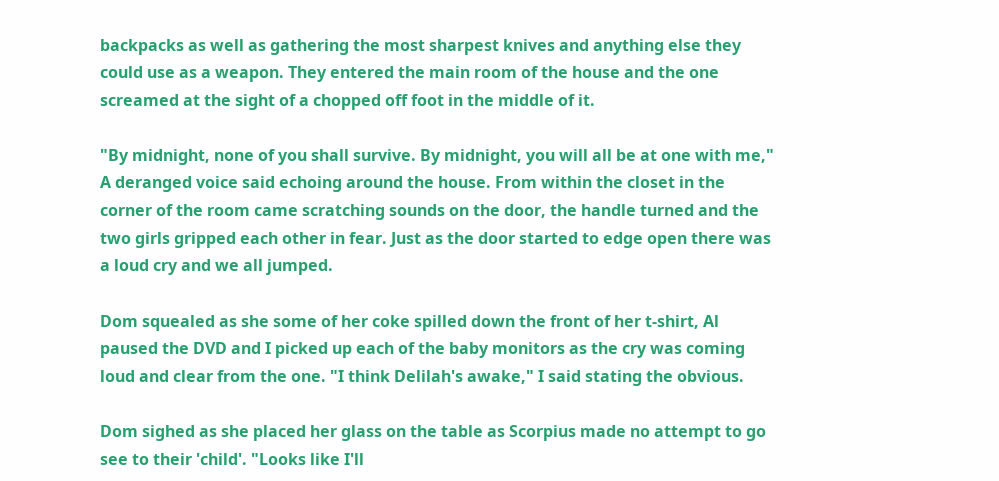backpacks as well as gathering the most sharpest knives and anything else they could use as a weapon. They entered the main room of the house and the one screamed at the sight of a chopped off foot in the middle of it.

"By midnight, none of you shall survive. By midnight, you will all be at one with me," A deranged voice said echoing around the house. From within the closet in the corner of the room came scratching sounds on the door, the handle turned and the two girls gripped each other in fear. Just as the door started to edge open there was a loud cry and we all jumped.

Dom squealed as she some of her coke spilled down the front of her t-shirt, Al paused the DVD and I picked up each of the baby monitors as the cry was coming loud and clear from the one. "I think Delilah's awake," I said stating the obvious.

Dom sighed as she placed her glass on the table as Scorpius made no attempt to go see to their 'child'. "Looks like I'll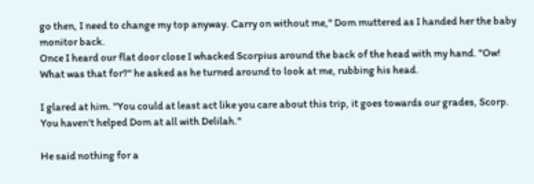go then, I need to change my top anyway. Carry on without me," Dom muttered as I handed her the baby monitor back.
Once I heard our flat door close I whacked Scorpius around the back of the head with my hand. "Ow! What was that for?" he asked as he turned around to look at me, rubbing his head.

I glared at him. "You could at least act like you care about this trip, it goes towards our grades, Scorp. You haven't helped Dom at all with Delilah."

He said nothing for a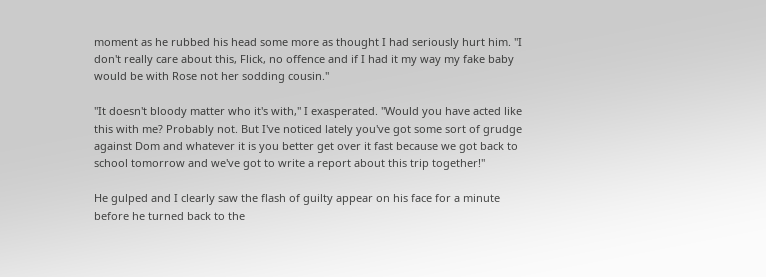moment as he rubbed his head some more as thought I had seriously hurt him. "I don't really care about this, Flick, no offence and if I had it my way my fake baby would be with Rose not her sodding cousin."

"It doesn't bloody matter who it's with," I exasperated. "Would you have acted like this with me? Probably not. But I've noticed lately you've got some sort of grudge against Dom and whatever it is you better get over it fast because we got back to school tomorrow and we've got to write a report about this trip together!"

He gulped and I clearly saw the flash of guilty appear on his face for a minute before he turned back to the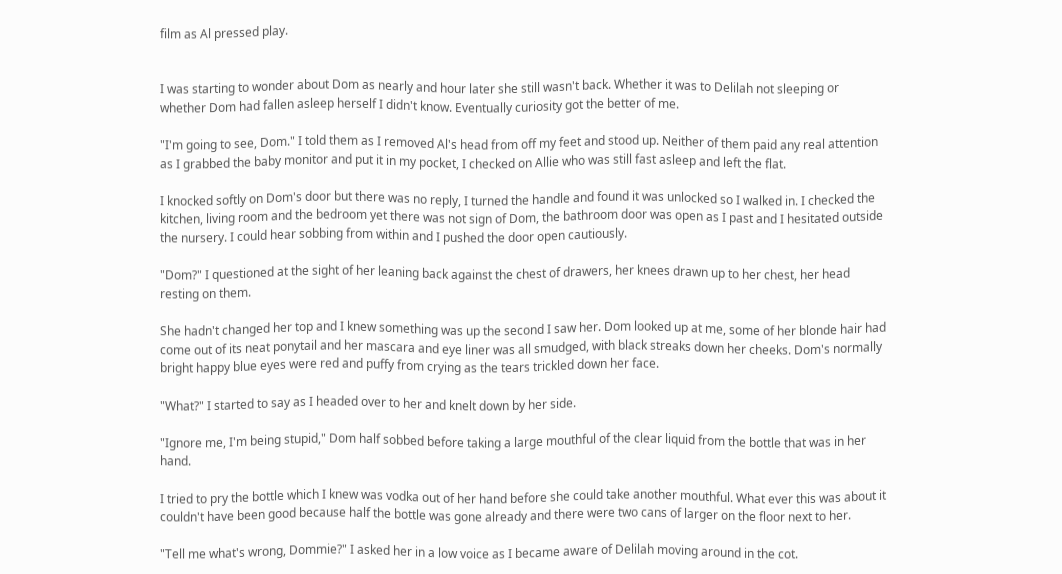film as Al pressed play.


I was starting to wonder about Dom as nearly and hour later she still wasn't back. Whether it was to Delilah not sleeping or whether Dom had fallen asleep herself I didn't know. Eventually curiosity got the better of me.

"I'm going to see, Dom." I told them as I removed Al's head from off my feet and stood up. Neither of them paid any real attention as I grabbed the baby monitor and put it in my pocket, I checked on Allie who was still fast asleep and left the flat.

I knocked softly on Dom's door but there was no reply, I turned the handle and found it was unlocked so I walked in. I checked the kitchen, living room and the bedroom yet there was not sign of Dom, the bathroom door was open as I past and I hesitated outside the nursery. I could hear sobbing from within and I pushed the door open cautiously.

"Dom?" I questioned at the sight of her leaning back against the chest of drawers, her knees drawn up to her chest, her head resting on them.

She hadn't changed her top and I knew something was up the second I saw her. Dom looked up at me, some of her blonde hair had come out of its neat ponytail and her mascara and eye liner was all smudged, with black streaks down her cheeks. Dom's normally bright happy blue eyes were red and puffy from crying as the tears trickled down her face.

"What?" I started to say as I headed over to her and knelt down by her side.

"Ignore me, I'm being stupid," Dom half sobbed before taking a large mouthful of the clear liquid from the bottle that was in her hand.

I tried to pry the bottle which I knew was vodka out of her hand before she could take another mouthful. What ever this was about it couldn't have been good because half the bottle was gone already and there were two cans of larger on the floor next to her.

"Tell me what's wrong, Dommie?" I asked her in a low voice as I became aware of Delilah moving around in the cot.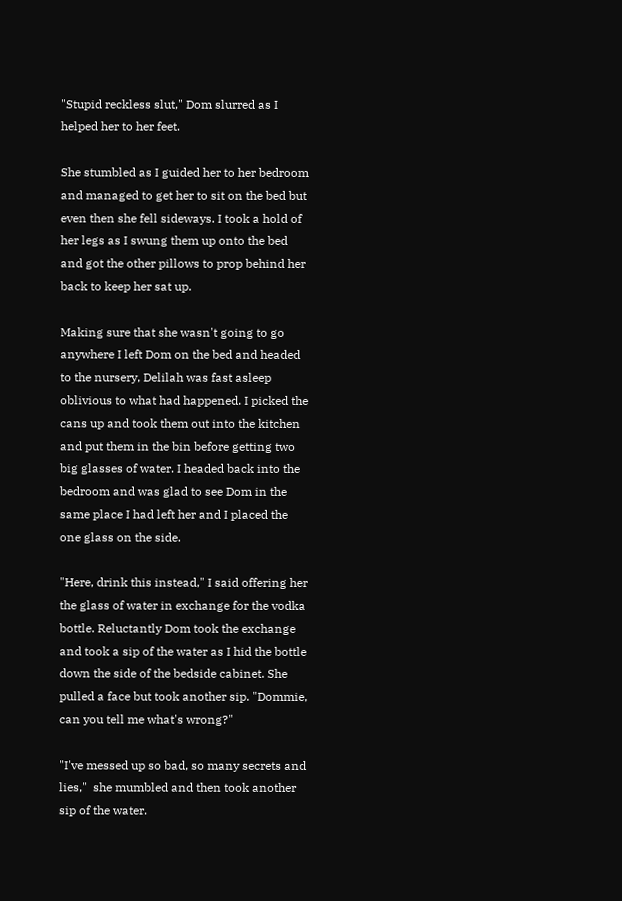"Stupid reckless slut," Dom slurred as I helped her to her feet.

She stumbled as I guided her to her bedroom and managed to get her to sit on the bed but even then she fell sideways. I took a hold of her legs as I swung them up onto the bed and got the other pillows to prop behind her back to keep her sat up.

Making sure that she wasn't going to go anywhere I left Dom on the bed and headed to the nursery, Delilah was fast asleep oblivious to what had happened. I picked the cans up and took them out into the kitchen and put them in the bin before getting two big glasses of water. I headed back into the bedroom and was glad to see Dom in the same place I had left her and I placed the one glass on the side.

"Here, drink this instead," I said offering her the glass of water in exchange for the vodka bottle. Reluctantly Dom took the exchange and took a sip of the water as I hid the bottle down the side of the bedside cabinet. She pulled a face but took another sip. "Dommie, can you tell me what's wrong?"

"I've messed up so bad, so many secrets and lies,"  she mumbled and then took another sip of the water.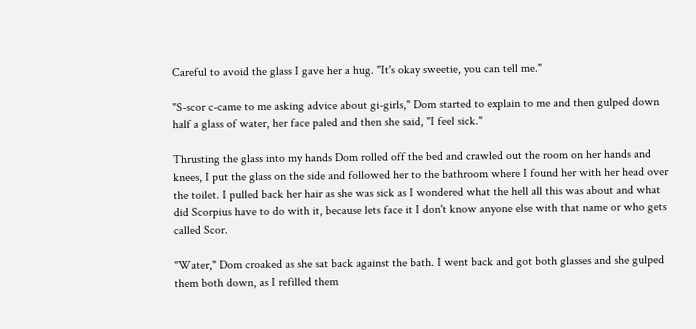Careful to avoid the glass I gave her a hug. "It's okay sweetie, you can tell me."

"S-scor c-came to me asking advice about gi-girls," Dom started to explain to me and then gulped down half a glass of water, her face paled and then she said, "I feel sick."

Thrusting the glass into my hands Dom rolled off the bed and crawled out the room on her hands and knees, I put the glass on the side and followed her to the bathroom where I found her with her head over the toilet. I pulled back her hair as she was sick as I wondered what the hell all this was about and what did Scorpius have to do with it, because lets face it I don't know anyone else with that name or who gets called Scor.

"Water," Dom croaked as she sat back against the bath. I went back and got both glasses and she gulped them both down, as I refilled them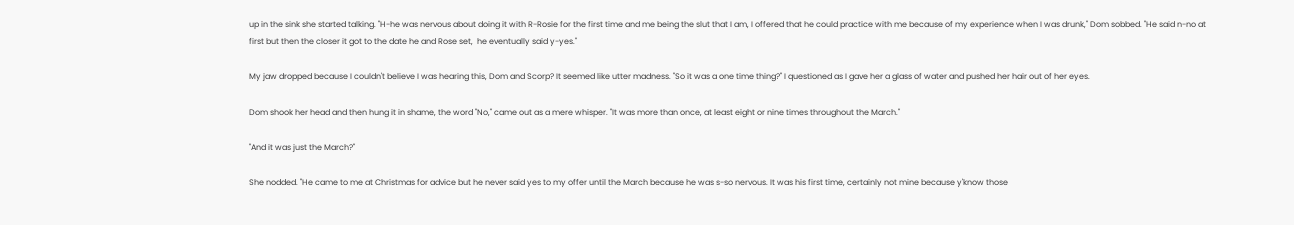up in the sink she started talking. "H-he was nervous about doing it with R-Rosie for the first time and me being the slut that I am, I offered that he could practice with me because of my experience when I was drunk," Dom sobbed. "He said n-no at first but then the closer it got to the date he and Rose set,  he eventually said y-yes."

My jaw dropped because I couldn't believe I was hearing this, Dom and Scorp? It seemed like utter madness. "So it was a one time thing?" I questioned as I gave her a glass of water and pushed her hair out of her eyes.

Dom shook her head and then hung it in shame, the word "No," came out as a mere whisper. "It was more than once, at least eight or nine times throughout the March."

"And it was just the March?"

She nodded. "He came to me at Christmas for advice but he never said yes to my offer until the March because he was s-so nervous. It was his first time, certainly not mine because y'know those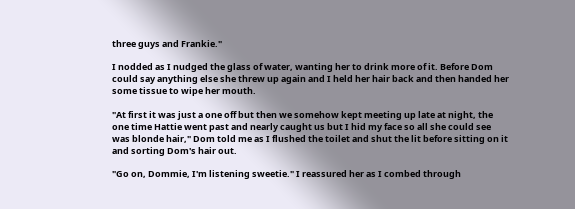three guys and Frankie."

I nodded as I nudged the glass of water, wanting her to drink more of it. Before Dom could say anything else she threw up again and I held her hair back and then handed her some tissue to wipe her mouth.

"At first it was just a one off but then we somehow kept meeting up late at night, the one time Hattie went past and nearly caught us but I hid my face so all she could see was blonde hair," Dom told me as I flushed the toilet and shut the lit before sitting on it and sorting Dom's hair out.

"Go on, Dommie, I'm listening sweetie." I reassured her as I combed through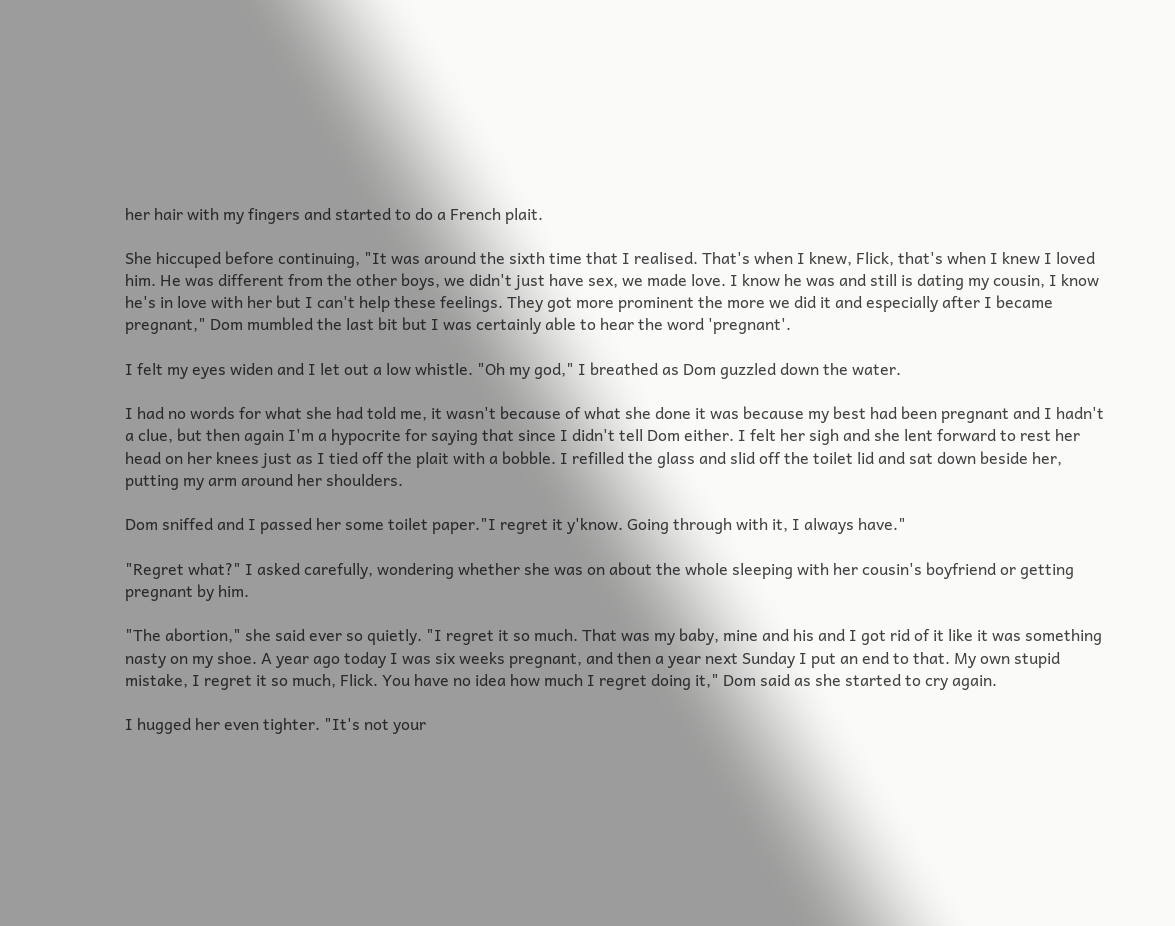her hair with my fingers and started to do a French plait.

She hiccuped before continuing, "It was around the sixth time that I realised. That's when I knew, Flick, that's when I knew I loved him. He was different from the other boys, we didn't just have sex, we made love. I know he was and still is dating my cousin, I know he's in love with her but I can't help these feelings. They got more prominent the more we did it and especially after I became pregnant," Dom mumbled the last bit but I was certainly able to hear the word 'pregnant'.

I felt my eyes widen and I let out a low whistle. "Oh my god," I breathed as Dom guzzled down the water.

I had no words for what she had told me, it wasn't because of what she done it was because my best had been pregnant and I hadn't a clue, but then again I'm a hypocrite for saying that since I didn't tell Dom either. I felt her sigh and she lent forward to rest her head on her knees just as I tied off the plait with a bobble. I refilled the glass and slid off the toilet lid and sat down beside her, putting my arm around her shoulders.

Dom sniffed and I passed her some toilet paper."I regret it y'know. Going through with it, I always have."

"Regret what?" I asked carefully, wondering whether she was on about the whole sleeping with her cousin's boyfriend or getting pregnant by him.

"The abortion," she said ever so quietly. "I regret it so much. That was my baby, mine and his and I got rid of it like it was something nasty on my shoe. A year ago today I was six weeks pregnant, and then a year next Sunday I put an end to that. My own stupid mistake, I regret it so much, Flick. You have no idea how much I regret doing it," Dom said as she started to cry again.

I hugged her even tighter. "It's not your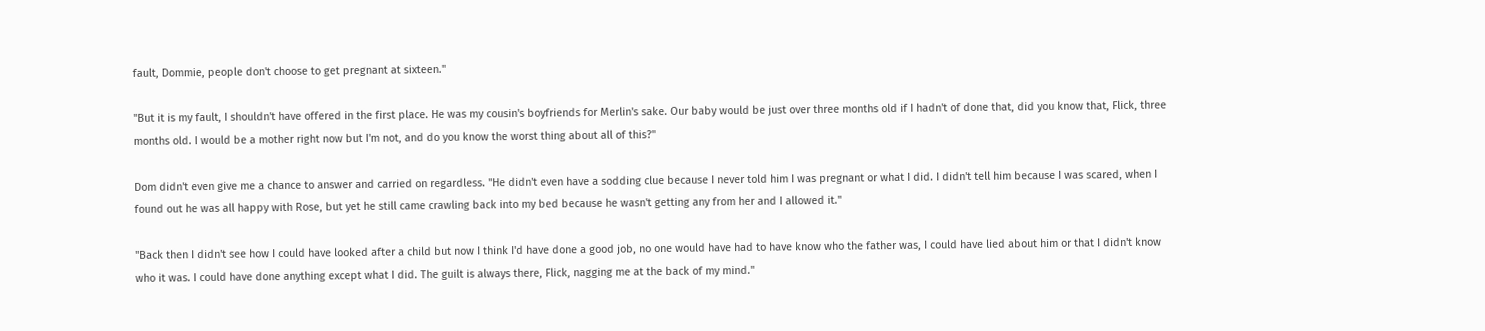fault, Dommie, people don't choose to get pregnant at sixteen."

"But it is my fault, I shouldn't have offered in the first place. He was my cousin's boyfriends for Merlin's sake. Our baby would be just over three months old if I hadn't of done that, did you know that, Flick, three months old. I would be a mother right now but I'm not, and do you know the worst thing about all of this?"

Dom didn't even give me a chance to answer and carried on regardless. "He didn't even have a sodding clue because I never told him I was pregnant or what I did. I didn't tell him because I was scared, when I found out he was all happy with Rose, but yet he still came crawling back into my bed because he wasn't getting any from her and I allowed it."

"Back then I didn't see how I could have looked after a child but now I think I'd have done a good job, no one would have had to have know who the father was, I could have lied about him or that I didn't know who it was. I could have done anything except what I did. The guilt is always there, Flick, nagging me at the back of my mind."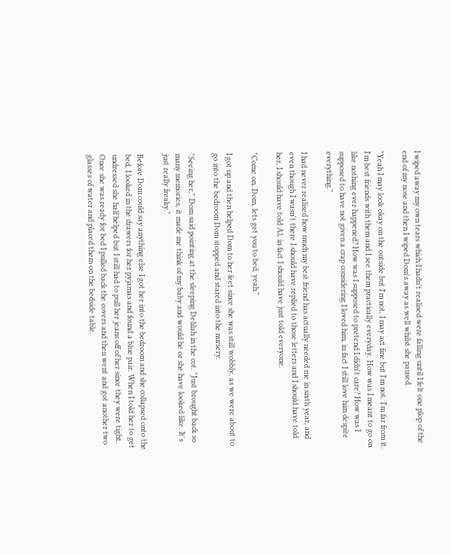I wiped away my own tears which I hadn't realised were falling until I felt one plop of the end of my nose and then I wiped Dom's away as well whilst she paused.

"Yeah I may look okay on the outside but I'm not, I may act fine but I'm not. I'm far from it. I'm best friends with them and I see them practically everyday. How was I meant to go on like nothing ever happened? How was I supposed to pretend I didn't care? How was I supposed to have not given a crap considering I loved him, in fact I still love him despite everything."

I had never realised how much my best friend has actually needed me in sixth year, and even though I wasn't there I should have replied to those letters and I should have told her, I should have told Al, in fact I should have just told everyone.

"Come on, Dom, lets get you to bed, yeah."

I got up and then helped Dom to her feet since she was still wobbly, as we were about to go into the bedroom Dom stopped and stared into the nursery.

"Seeing her," Dom said pointing at the sleeping Delilah in the cot. "Just brought back so many memories, it made me think of my baby and would he or she have looked like. It's just really freaky."

Before Dom could say anything else I got her into the bedroom and she collapsed onto the bed, I looked in the drawers for her pyjamas and found a blue pair. When I told her to get undressed she half helped but I still had to pull her jeans off of her since they were tight. Once she was ready for bed I pulled back the covers and then went and got another two glasses of water and placed them on the bedside table.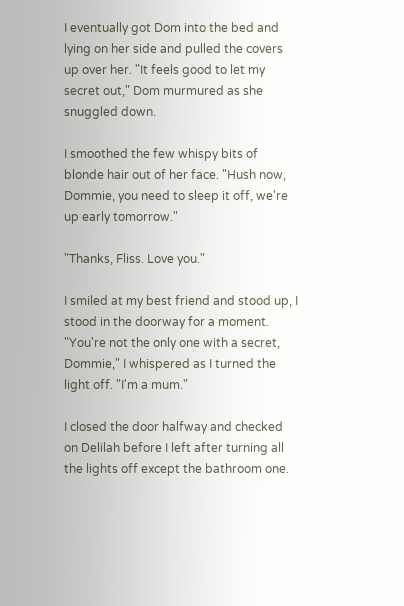I eventually got Dom into the bed and lying on her side and pulled the covers up over her. "It feels good to let my secret out," Dom murmured as she snuggled down.

I smoothed the few whispy bits of blonde hair out of her face. "Hush now, Dommie, you need to sleep it off, we're up early tomorrow."

"Thanks, Fliss. Love you."

I smiled at my best friend and stood up, I stood in the doorway for a moment. "You're not the only one with a secret, Dommie," I whispered as I turned the light off. "I'm a mum."

I closed the door halfway and checked on Delilah before I left after turning all the lights off except the bathroom one.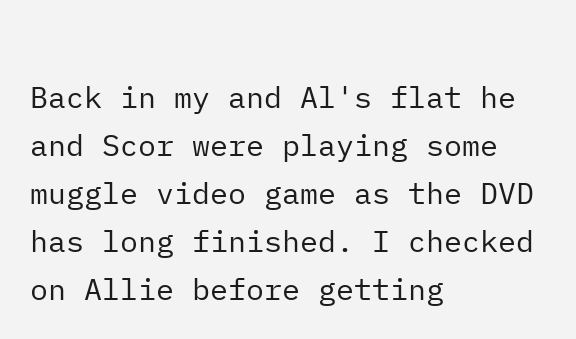Back in my and Al's flat he and Scor were playing some muggle video game as the DVD has long finished. I checked on Allie before getting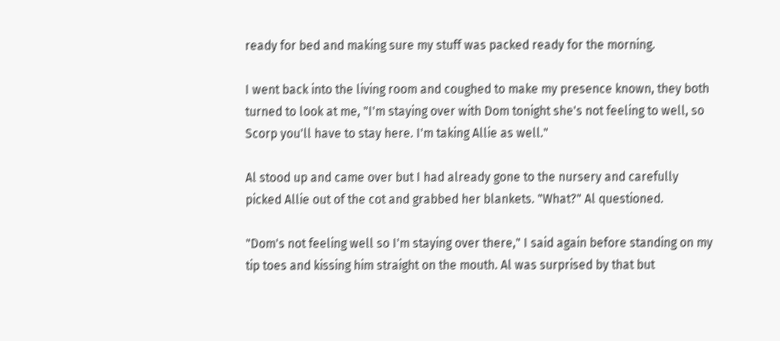ready for bed and making sure my stuff was packed ready for the morning.

I went back into the living room and coughed to make my presence known, they both turned to look at me, "I'm staying over with Dom tonight she's not feeling to well, so Scorp you'll have to stay here. I'm taking Allie as well."

Al stood up and came over but I had already gone to the nursery and carefully picked Allie out of the cot and grabbed her blankets. "What?" Al questioned.

"Dom's not feeling well so I'm staying over there," I said again before standing on my tip toes and kissing him straight on the mouth. Al was surprised by that but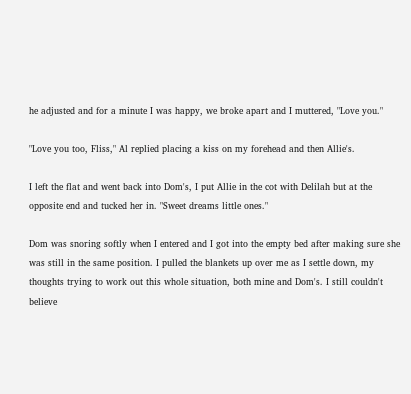he adjusted and for a minute I was happy, we broke apart and I muttered, "Love you."

"Love you too, Fliss," Al replied placing a kiss on my forehead and then Allie's.

I left the flat and went back into Dom's, I put Allie in the cot with Delilah but at the opposite end and tucked her in. "Sweet dreams little ones."

Dom was snoring softly when I entered and I got into the empty bed after making sure she was still in the same position. I pulled the blankets up over me as I settle down, my thoughts trying to work out this whole situation, both mine and Dom's. I still couldn't believe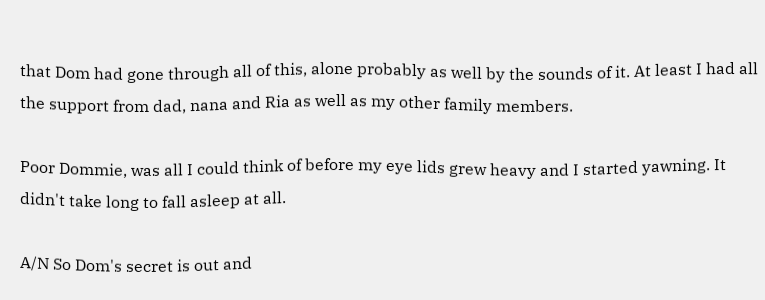that Dom had gone through all of this, alone probably as well by the sounds of it. At least I had all the support from dad, nana and Ria as well as my other family members.

Poor Dommie, was all I could think of before my eye lids grew heavy and I started yawning. It didn't take long to fall asleep at all.

A/N So Dom's secret is out and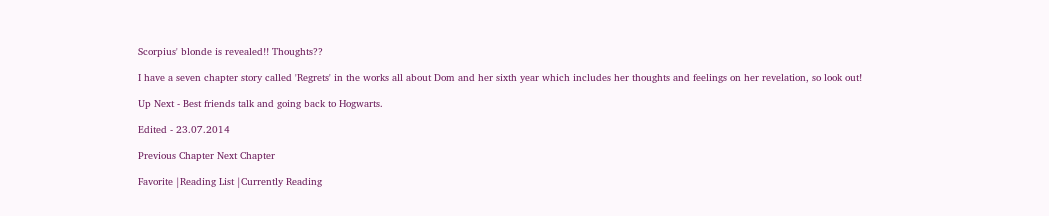Scorpius' blonde is revealed!! Thoughts??

I have a seven chapter story called 'Regrets' in the works all about Dom and her sixth year which includes her thoughts and feelings on her revelation, so look out!

Up Next - Best friends talk and going back to Hogwarts.

Edited - 23.07.2014

Previous Chapter Next Chapter

Favorite |Reading List |Currently Reading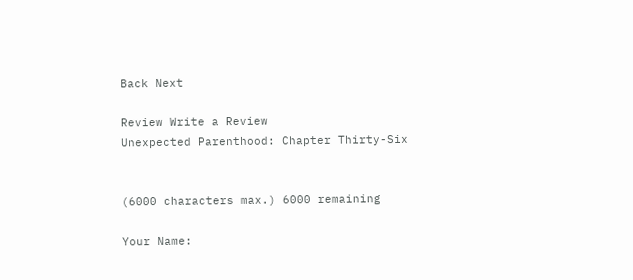Back Next

Review Write a Review
Unexpected Parenthood: Chapter Thirty-Six


(6000 characters max.) 6000 remaining

Your Name: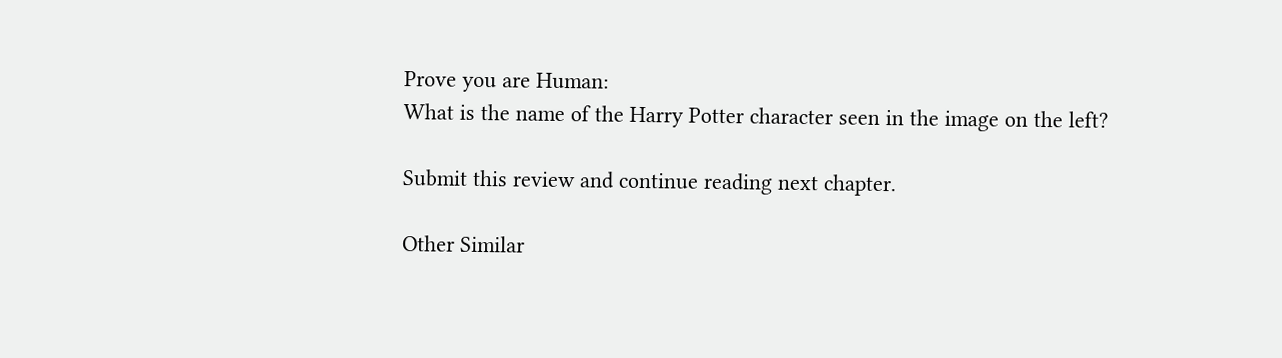Prove you are Human:
What is the name of the Harry Potter character seen in the image on the left?

Submit this review and continue reading next chapter.

Other Similar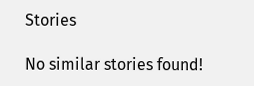Stories

No similar stories found!